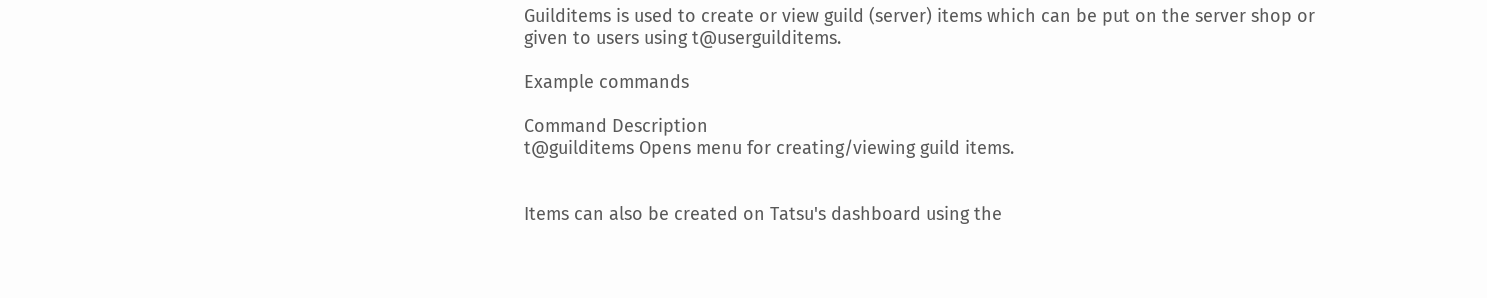Guilditems is used to create or view guild (server) items which can be put on the server shop or given to users using t@userguilditems.

Example commands

Command Description
t@guilditems Opens menu for creating/viewing guild items.


Items can also be created on Tatsu's dashboard using the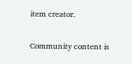item creator.

Community content is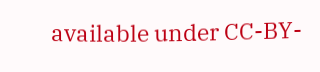available under CC-BY-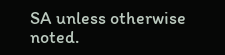SA unless otherwise noted.